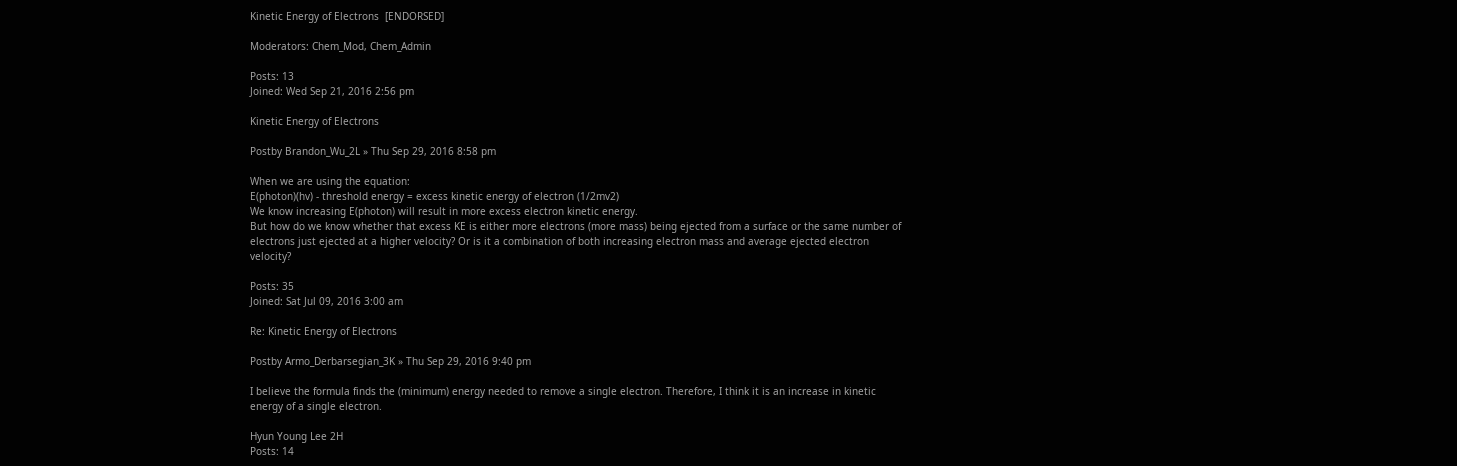Kinetic Energy of Electrons  [ENDORSED]

Moderators: Chem_Mod, Chem_Admin

Posts: 13
Joined: Wed Sep 21, 2016 2:56 pm

Kinetic Energy of Electrons

Postby Brandon_Wu_2L » Thu Sep 29, 2016 8:58 pm

When we are using the equation:
E(photon)(hv) - threshold energy = excess kinetic energy of electron (1/2mv2)
We know increasing E(photon) will result in more excess electron kinetic energy.
But how do we know whether that excess KE is either more electrons (more mass) being ejected from a surface or the same number of electrons just ejected at a higher velocity? Or is it a combination of both increasing electron mass and average ejected electron velocity?

Posts: 35
Joined: Sat Jul 09, 2016 3:00 am

Re: Kinetic Energy of Electrons

Postby Armo_Derbarsegian_3K » Thu Sep 29, 2016 9:40 pm

I believe the formula finds the (minimum) energy needed to remove a single electron. Therefore, I think it is an increase in kinetic energy of a single electron.

Hyun Young Lee 2H
Posts: 14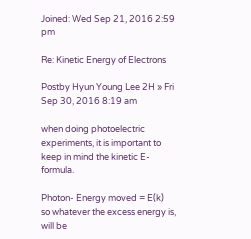Joined: Wed Sep 21, 2016 2:59 pm

Re: Kinetic Energy of Electrons

Postby Hyun Young Lee 2H » Fri Sep 30, 2016 8:19 am

when doing photoelectric experiments, it is important to keep in mind the kinetic E- formula.

Photon- Energy moved = E(k)
so whatever the excess energy is, will be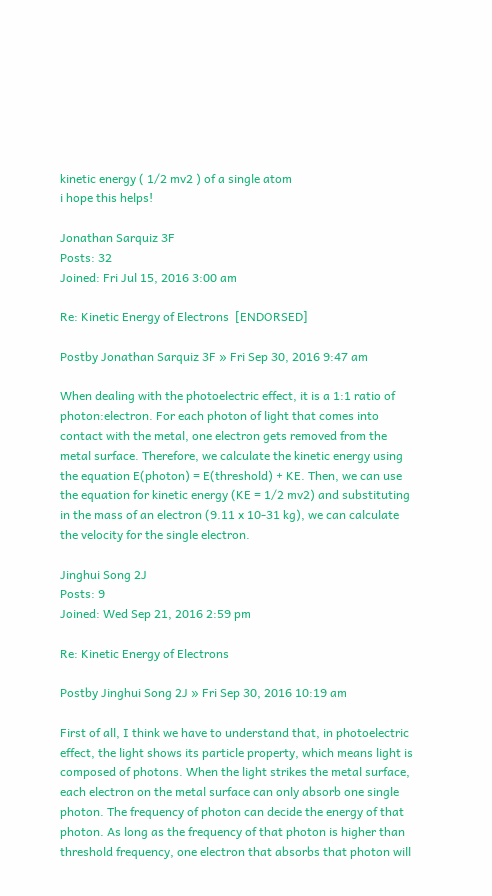kinetic energy ( 1/2 mv2 ) of a single atom
i hope this helps!

Jonathan Sarquiz 3F
Posts: 32
Joined: Fri Jul 15, 2016 3:00 am

Re: Kinetic Energy of Electrons  [ENDORSED]

Postby Jonathan Sarquiz 3F » Fri Sep 30, 2016 9:47 am

When dealing with the photoelectric effect, it is a 1:1 ratio of photon:electron. For each photon of light that comes into contact with the metal, one electron gets removed from the metal surface. Therefore, we calculate the kinetic energy using the equation E(photon) = E(threshold) + KE. Then, we can use the equation for kinetic energy (KE = 1/2 mv2) and substituting in the mass of an electron (9.11 x 10-31 kg), we can calculate the velocity for the single electron.

Jinghui Song 2J
Posts: 9
Joined: Wed Sep 21, 2016 2:59 pm

Re: Kinetic Energy of Electrons

Postby Jinghui Song 2J » Fri Sep 30, 2016 10:19 am

First of all, I think we have to understand that, in photoelectric effect, the light shows its particle property, which means light is composed of photons. When the light strikes the metal surface, each electron on the metal surface can only absorb one single photon. The frequency of photon can decide the energy of that photon. As long as the frequency of that photon is higher than threshold frequency, one electron that absorbs that photon will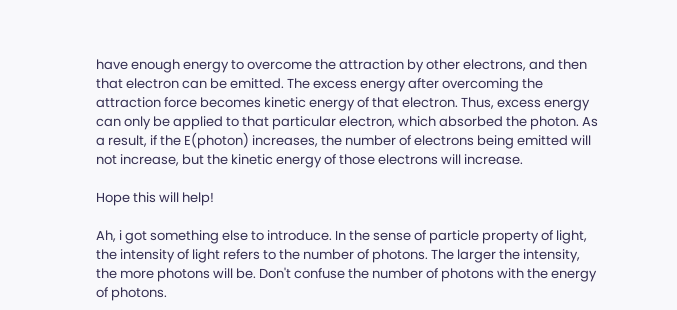have enough energy to overcome the attraction by other electrons, and then that electron can be emitted. The excess energy after overcoming the attraction force becomes kinetic energy of that electron. Thus, excess energy can only be applied to that particular electron, which absorbed the photon. As a result, if the E(photon) increases, the number of electrons being emitted will not increase, but the kinetic energy of those electrons will increase.

Hope this will help!

Ah, i got something else to introduce. In the sense of particle property of light, the intensity of light refers to the number of photons. The larger the intensity, the more photons will be. Don't confuse the number of photons with the energy of photons.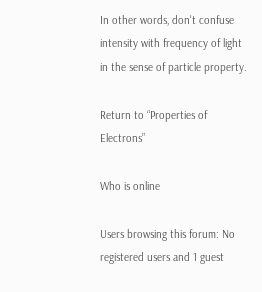In other words, don't confuse intensity with frequency of light in the sense of particle property.

Return to “Properties of Electrons”

Who is online

Users browsing this forum: No registered users and 1 guest